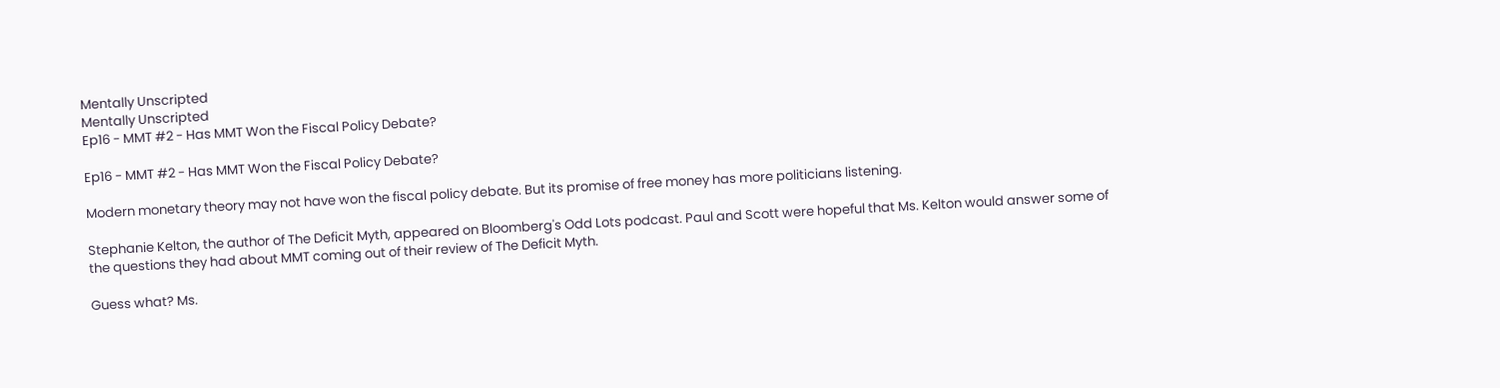Mentally Unscripted
Mentally Unscripted
Ep16 - MMT #2 - Has MMT Won the Fiscal Policy Debate?

Ep16 - MMT #2 - Has MMT Won the Fiscal Policy Debate?

Modern monetary theory may not have won the fiscal policy debate. But its promise of free money has more politicians listening.

Stephanie Kelton, the author of The Deficit Myth, appeared on Bloomberg's Odd Lots podcast. Paul and Scott were hopeful that Ms. Kelton would answer some of the questions they had about MMT coming out of their review of The Deficit Myth.

Guess what? Ms.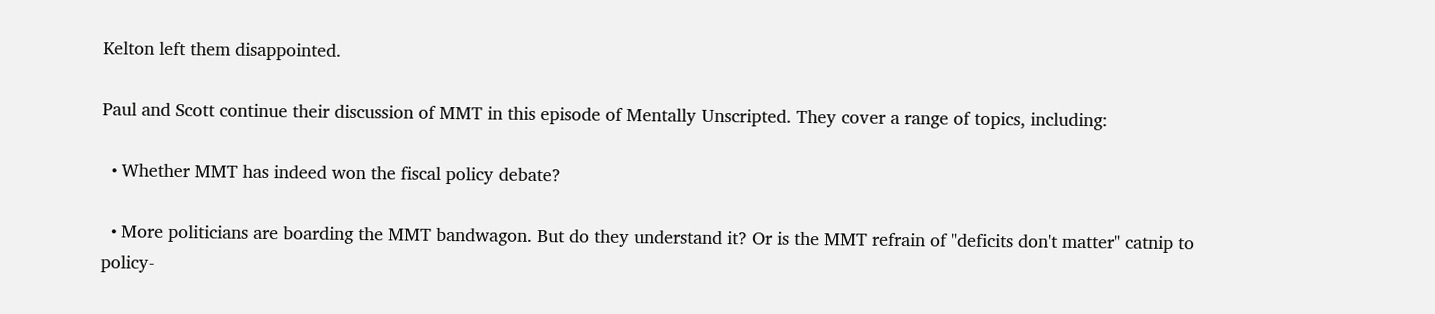Kelton left them disappointed.

Paul and Scott continue their discussion of MMT in this episode of Mentally Unscripted. They cover a range of topics, including:

  • Whether MMT has indeed won the fiscal policy debate?

  • More politicians are boarding the MMT bandwagon. But do they understand it? Or is the MMT refrain of "deficits don't matter" catnip to policy-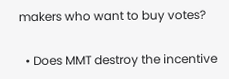makers who want to buy votes?

  • Does MMT destroy the incentive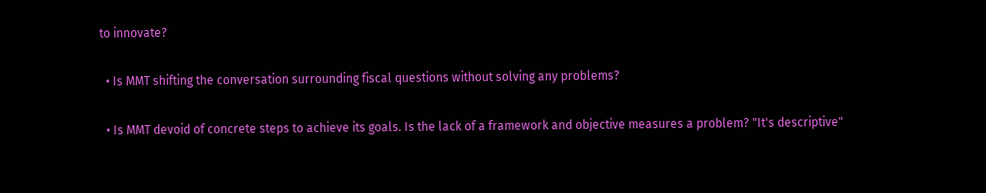to innovate?

  • Is MMT shifting the conversation surrounding fiscal questions without solving any problems?

  • Is MMT devoid of concrete steps to achieve its goals. Is the lack of a framework and objective measures a problem? "It's descriptive"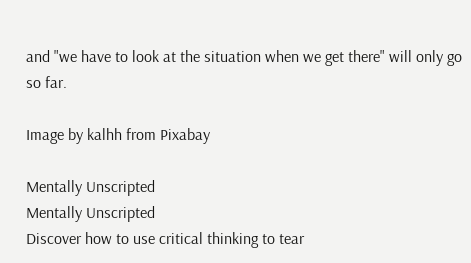and "we have to look at the situation when we get there" will only go so far.

Image by kalhh from Pixabay

Mentally Unscripted
Mentally Unscripted
Discover how to use critical thinking to tear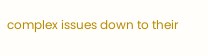complex issues down to their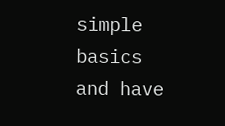simple basics and have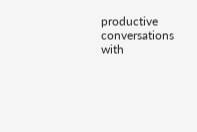productive conversations with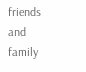friends and family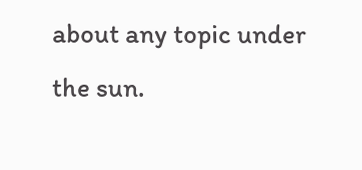about any topic under the sun.